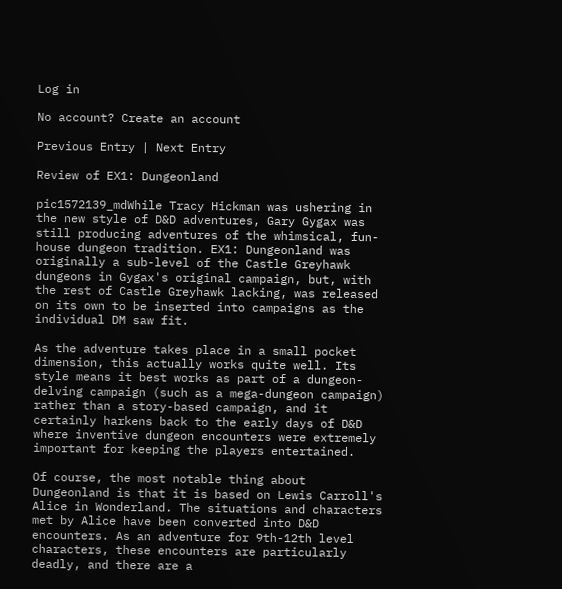Log in

No account? Create an account

Previous Entry | Next Entry

Review of EX1: Dungeonland

pic1572139_mdWhile Tracy Hickman was ushering in the new style of D&D adventures, Gary Gygax was still producing adventures of the whimsical, fun-house dungeon tradition. EX1: Dungeonland was originally a sub-level of the Castle Greyhawk dungeons in Gygax's original campaign, but, with the rest of Castle Greyhawk lacking, was released on its own to be inserted into campaigns as the individual DM saw fit.

As the adventure takes place in a small pocket dimension, this actually works quite well. Its style means it best works as part of a dungeon-delving campaign (such as a mega-dungeon campaign) rather than a story-based campaign, and it certainly harkens back to the early days of D&D where inventive dungeon encounters were extremely important for keeping the players entertained.

Of course, the most notable thing about Dungeonland is that it is based on Lewis Carroll's Alice in Wonderland. The situations and characters met by Alice have been converted into D&D encounters. As an adventure for 9th-12th level characters, these encounters are particularly deadly, and there are a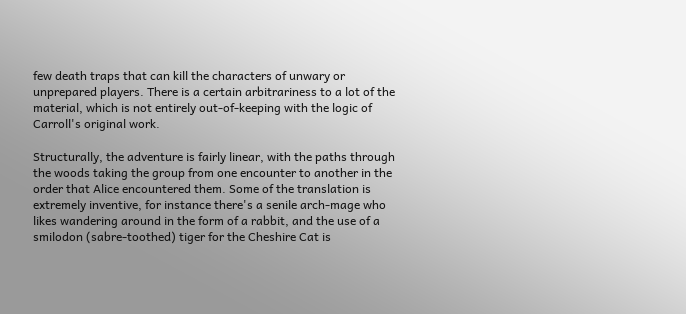few death traps that can kill the characters of unwary or unprepared players. There is a certain arbitrariness to a lot of the material, which is not entirely out-of-keeping with the logic of Carroll's original work.

Structurally, the adventure is fairly linear, with the paths through the woods taking the group from one encounter to another in the order that Alice encountered them. Some of the translation is extremely inventive, for instance there's a senile arch-mage who likes wandering around in the form of a rabbit, and the use of a smilodon (sabre-toothed) tiger for the Cheshire Cat is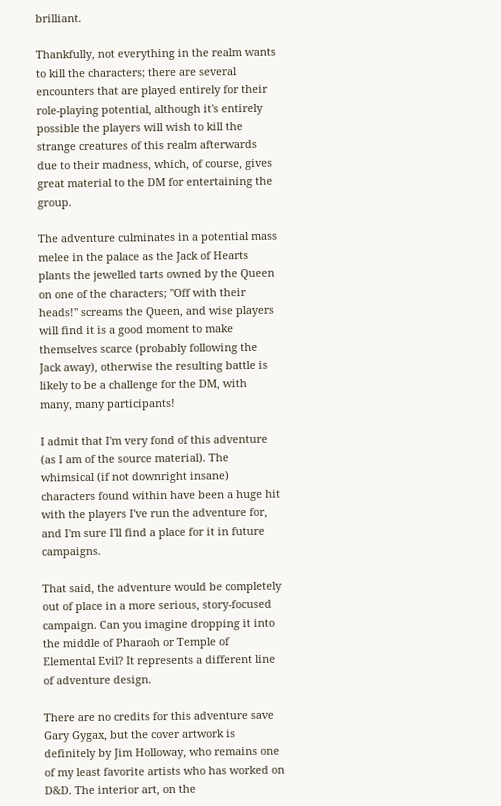brilliant.

Thankfully, not everything in the realm wants to kill the characters; there are several encounters that are played entirely for their role-playing potential, although it's entirely possible the players will wish to kill the strange creatures of this realm afterwards due to their madness, which, of course, gives great material to the DM for entertaining the group.

The adventure culminates in a potential mass melee in the palace as the Jack of Hearts plants the jewelled tarts owned by the Queen on one of the characters; "Off with their heads!" screams the Queen, and wise players will find it is a good moment to make themselves scarce (probably following the Jack away), otherwise the resulting battle is likely to be a challenge for the DM, with many, many participants!

I admit that I'm very fond of this adventure (as I am of the source material). The whimsical (if not downright insane) characters found within have been a huge hit with the players I've run the adventure for, and I'm sure I'll find a place for it in future campaigns.

That said, the adventure would be completely out of place in a more serious, story-focused campaign. Can you imagine dropping it into the middle of Pharaoh or Temple of Elemental Evil? It represents a different line of adventure design.

There are no credits for this adventure save Gary Gygax, but the cover artwork is definitely by Jim Holloway, who remains one of my least favorite artists who has worked on D&D. The interior art, on the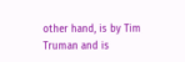other hand, is by Tim Truman and is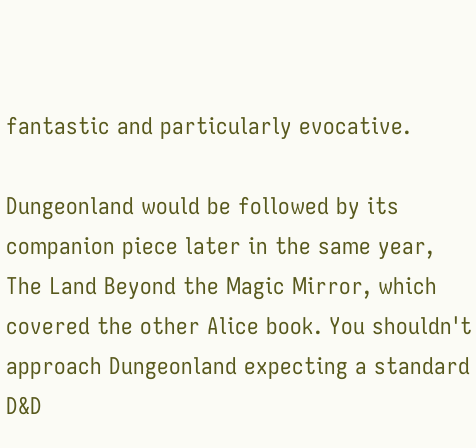fantastic and particularly evocative.

Dungeonland would be followed by its companion piece later in the same year, The Land Beyond the Magic Mirror, which covered the other Alice book. You shouldn't approach Dungeonland expecting a standard D&D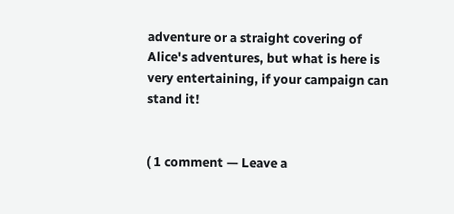adventure or a straight covering of Alice's adventures, but what is here is very entertaining, if your campaign can stand it!


( 1 comment — Leave a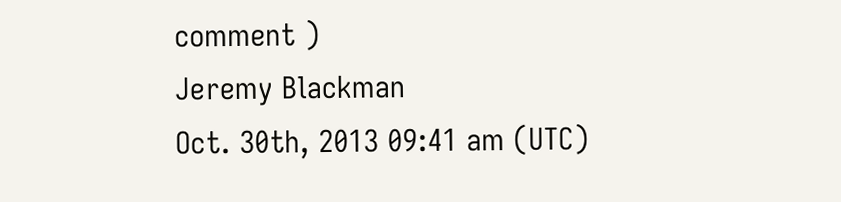comment )
Jeremy Blackman
Oct. 30th, 2013 09:41 am (UTC)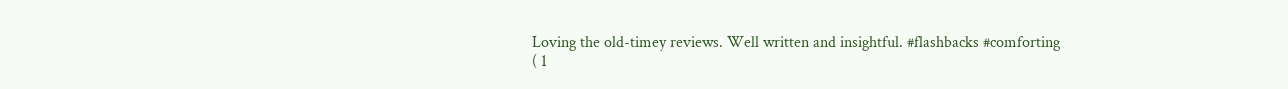Loving the old-timey reviews. Well written and insightful. #flashbacks #comforting
( 1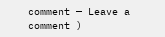comment — Leave a comment )